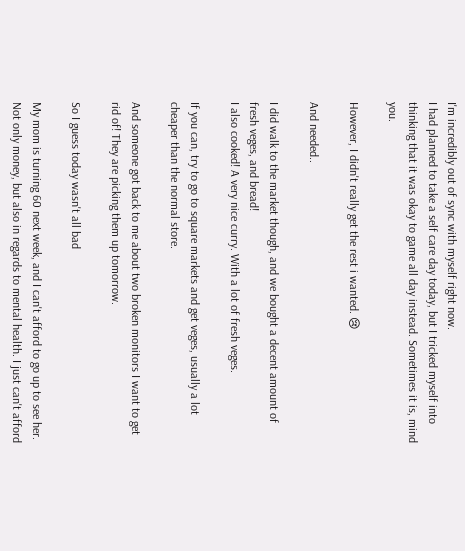I'm incredibly out of sync with myself right now.
I had planned to take a self care day today, but I tricked myself into thinking that it was okay to game all day instead. Sometimes it is, mind you.

However, I didn't really get the rest i wanted. 😢

And needed..

I did walk to the market though, and we bought a decent amount of fresh veges, and bread!
I also cooked! A very nice curry. With a lot of fresh veges.

If you can, try to go to square markets and get veges, usually a lot cheaper than the normal store.

And someone got back to me about two broken monitors I want to get rid of! They are picking them up tomorrow.

So I guess today wasn't all bad

My mom is turning 60 next week, and I can't afford to go up to see her. Not only money, but also in regards to mental health. I just can't afford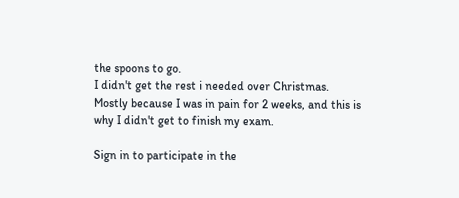the spoons to go.
I didn't get the rest i needed over Christmas. Mostly because I was in pain for 2 weeks, and this is why I didn't get to finish my exam.

Sign in to participate in the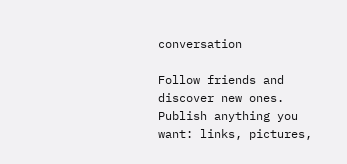conversation

Follow friends and discover new ones. Publish anything you want: links, pictures,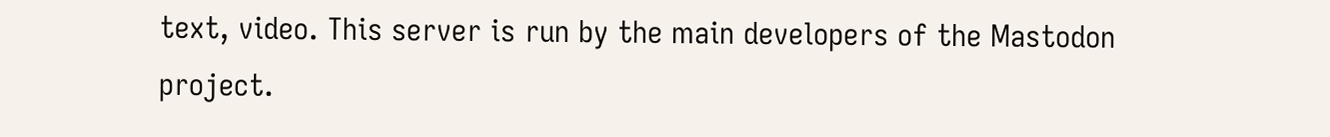text, video. This server is run by the main developers of the Mastodon project.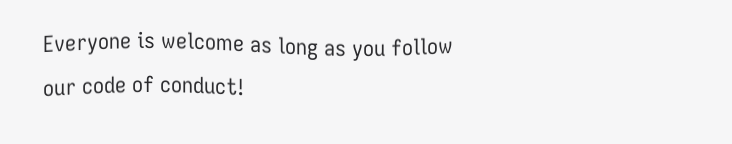Everyone is welcome as long as you follow our code of conduct!